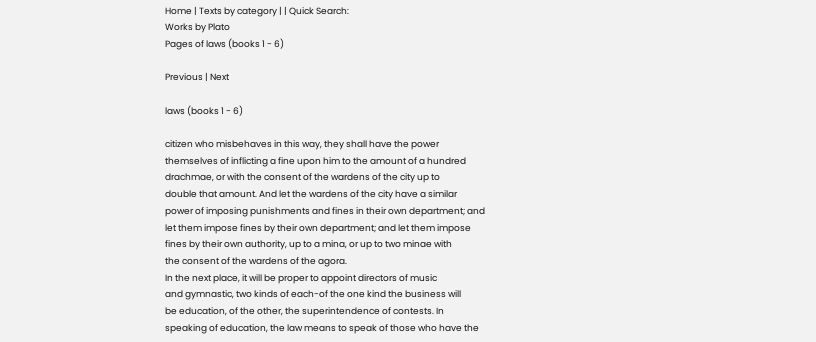Home | Texts by category | | Quick Search:
Works by Plato
Pages of laws (books 1 - 6)

Previous | Next

laws (books 1 - 6)

citizen who misbehaves in this way, they shall have the power
themselves of inflicting a fine upon him to the amount of a hundred
drachmae, or with the consent of the wardens of the city up to
double that amount. And let the wardens of the city have a similar
power of imposing punishments and fines in their own department; and
let them impose fines by their own department; and let them impose
fines by their own authority, up to a mina, or up to two minae with
the consent of the wardens of the agora.
In the next place, it will be proper to appoint directors of music
and gymnastic, two kinds of each-of the one kind the business will
be education, of the other, the superintendence of contests. In
speaking of education, the law means to speak of those who have the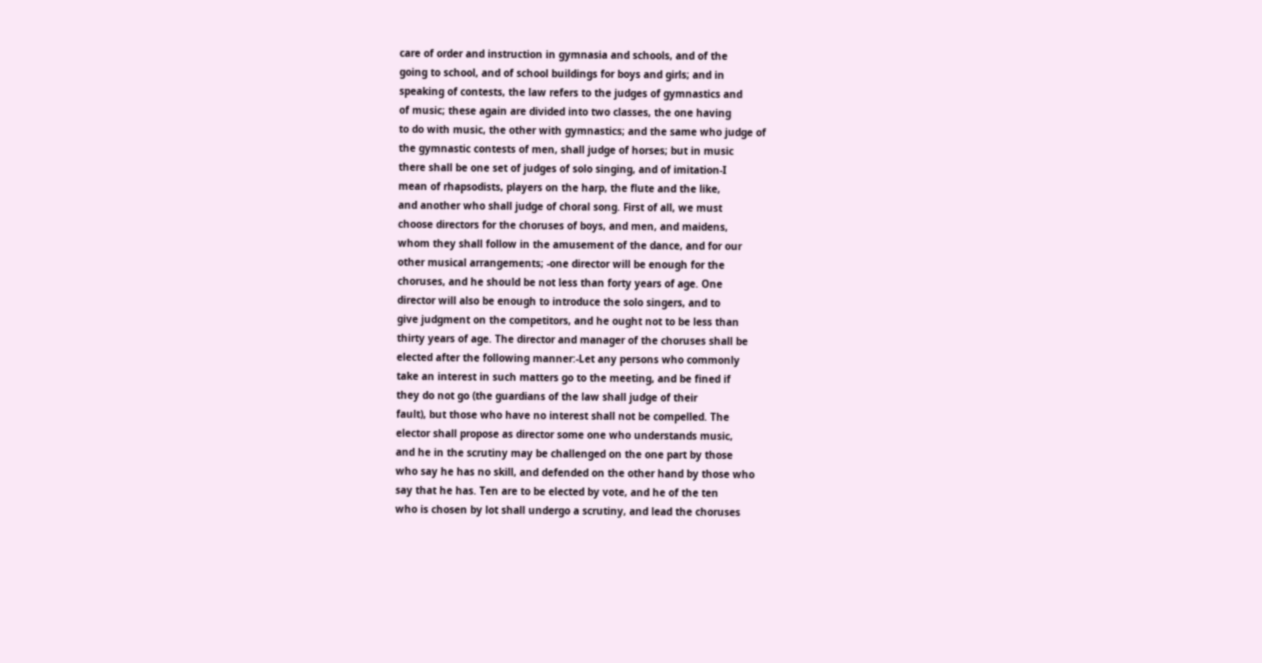care of order and instruction in gymnasia and schools, and of the
going to school, and of school buildings for boys and girls; and in
speaking of contests, the law refers to the judges of gymnastics and
of music; these again are divided into two classes, the one having
to do with music, the other with gymnastics; and the same who judge of
the gymnastic contests of men, shall judge of horses; but in music
there shall be one set of judges of solo singing, and of imitation-I
mean of rhapsodists, players on the harp, the flute and the like,
and another who shall judge of choral song. First of all, we must
choose directors for the choruses of boys, and men, and maidens,
whom they shall follow in the amusement of the dance, and for our
other musical arrangements; -one director will be enough for the
choruses, and he should be not less than forty years of age. One
director will also be enough to introduce the solo singers, and to
give judgment on the competitors, and he ought not to be less than
thirty years of age. The director and manager of the choruses shall be
elected after the following manner:-Let any persons who commonly
take an interest in such matters go to the meeting, and be fined if
they do not go (the guardians of the law shall judge of their
fault), but those who have no interest shall not be compelled. The
elector shall propose as director some one who understands music,
and he in the scrutiny may be challenged on the one part by those
who say he has no skill, and defended on the other hand by those who
say that he has. Ten are to be elected by vote, and he of the ten
who is chosen by lot shall undergo a scrutiny, and lead the choruses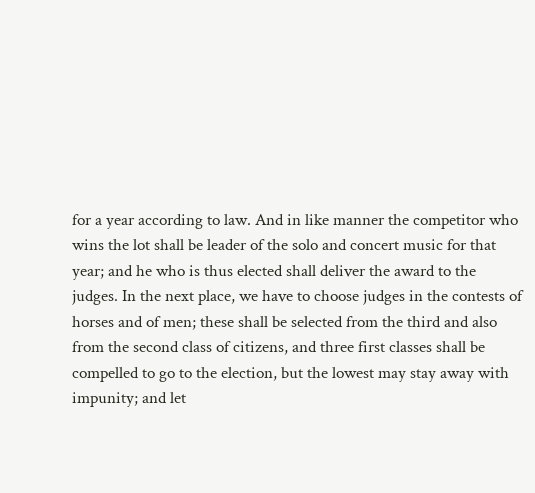for a year according to law. And in like manner the competitor who
wins the lot shall be leader of the solo and concert music for that
year; and he who is thus elected shall deliver the award to the
judges. In the next place, we have to choose judges in the contests of
horses and of men; these shall be selected from the third and also
from the second class of citizens, and three first classes shall be
compelled to go to the election, but the lowest may stay away with
impunity; and let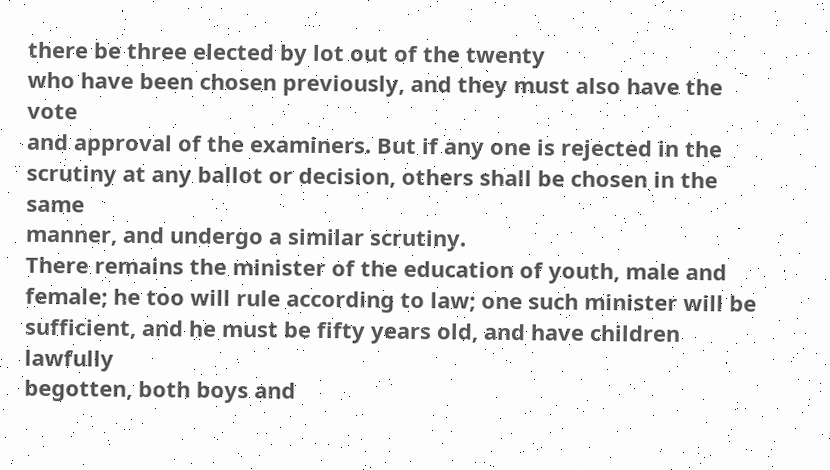there be three elected by lot out of the twenty
who have been chosen previously, and they must also have the vote
and approval of the examiners. But if any one is rejected in the
scrutiny at any ballot or decision, others shall be chosen in the same
manner, and undergo a similar scrutiny.
There remains the minister of the education of youth, male and
female; he too will rule according to law; one such minister will be
sufficient, and he must be fifty years old, and have children lawfully
begotten, both boys and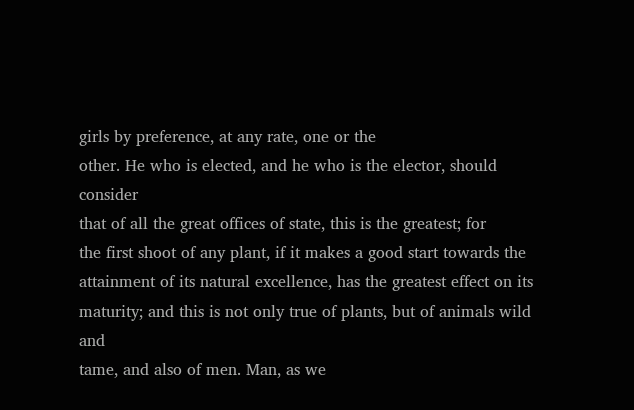girls by preference, at any rate, one or the
other. He who is elected, and he who is the elector, should consider
that of all the great offices of state, this is the greatest; for
the first shoot of any plant, if it makes a good start towards the
attainment of its natural excellence, has the greatest effect on its
maturity; and this is not only true of plants, but of animals wild and
tame, and also of men. Man, as we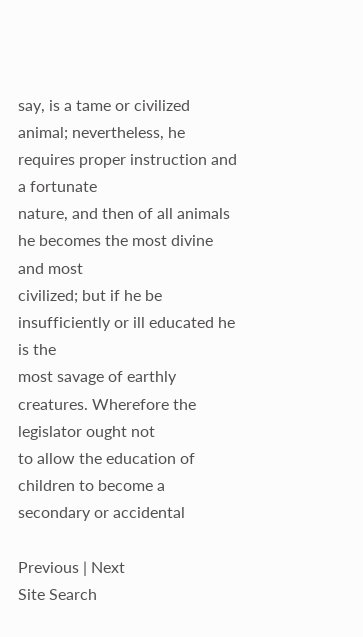say, is a tame or civilized
animal; nevertheless, he requires proper instruction and a fortunate
nature, and then of all animals he becomes the most divine and most
civilized; but if he be insufficiently or ill educated he is the
most savage of earthly creatures. Wherefore the legislator ought not
to allow the education of children to become a secondary or accidental

Previous | Next
Site Search